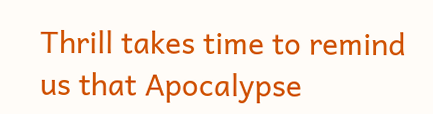Thrill takes time to remind us that Apocalypse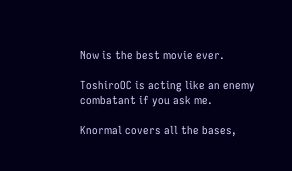Now is the best movie ever.

ToshiroOC is acting like an enemy combatant if you ask me.

Knormal covers all the bases,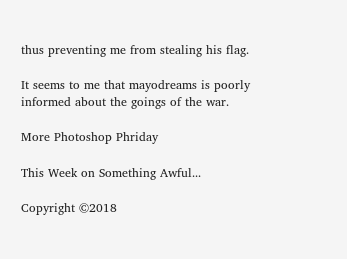thus preventing me from stealing his flag.

It seems to me that mayodreams is poorly informed about the goings of the war.

More Photoshop Phriday

This Week on Something Awful...

Copyright ©2018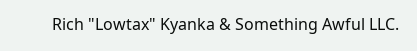Rich "Lowtax" Kyanka & Something Awful LLC.